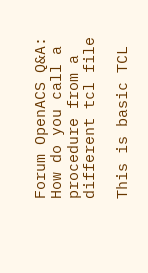Forum OpenACS Q&A: How do you call a procedure from a different tcl file

This is basic TCL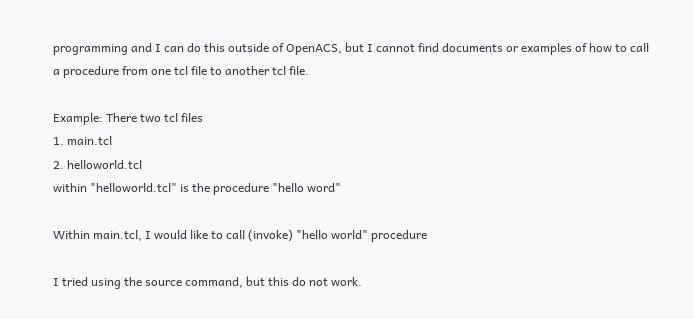programming and I can do this outside of OpenACS, but I cannot find documents or examples of how to call a procedure from one tcl file to another tcl file.

Example: There two tcl files
1. main.tcl
2. helloworld.tcl
within "helloworld.tcl" is the procedure "hello word"

Within main.tcl, I would like to call (invoke) "hello world" procedure

I tried using the source command, but this do not work.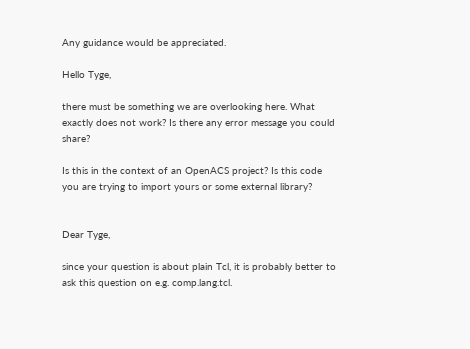Any guidance would be appreciated.

Hello Tyge,

there must be something we are overlooking here. What exactly does not work? Is there any error message you could share?

Is this in the context of an OpenACS project? Is this code you are trying to import yours or some external library?


Dear Tyge,

since your question is about plain Tcl, it is probably better to ask this question on e.g. comp.lang.tcl.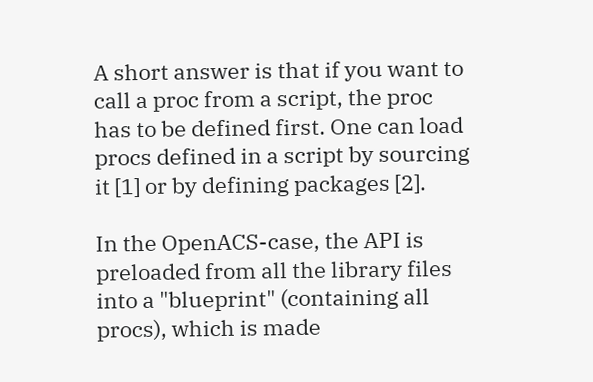A short answer is that if you want to call a proc from a script, the proc has to be defined first. One can load procs defined in a script by sourcing it [1] or by defining packages [2].

In the OpenACS-case, the API is preloaded from all the library files into a "blueprint" (containing all procs), which is made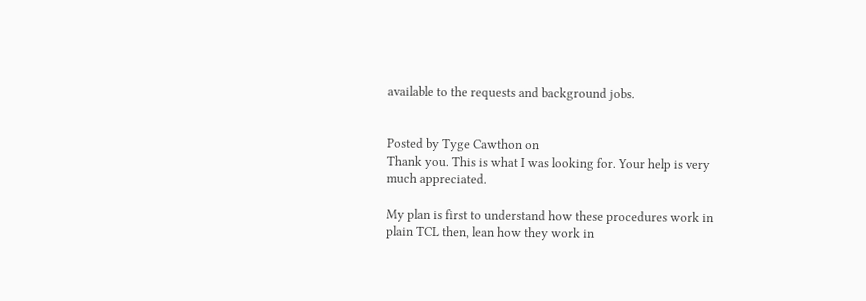available to the requests and background jobs.


Posted by Tyge Cawthon on
Thank you. This is what I was looking for. Your help is very much appreciated.

My plan is first to understand how these procedures work in plain TCL then, lean how they work in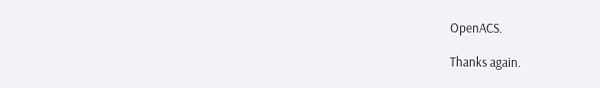OpenACS.

Thanks again.